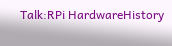Talk:RPi HardwareHistory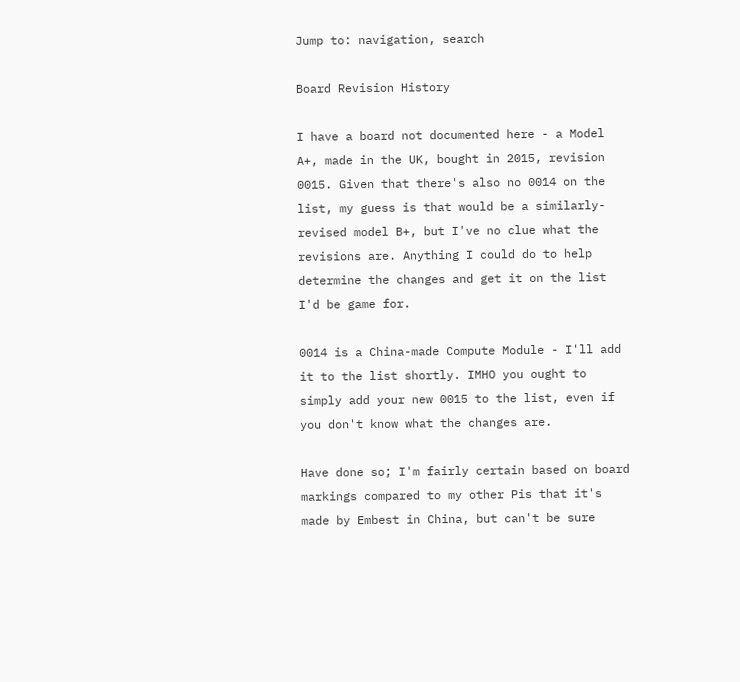Jump to: navigation, search

Board Revision History

I have a board not documented here - a Model A+, made in the UK, bought in 2015, revision 0015. Given that there's also no 0014 on the list, my guess is that would be a similarly-revised model B+, but I've no clue what the revisions are. Anything I could do to help determine the changes and get it on the list I'd be game for.

0014 is a China-made Compute Module - I'll add it to the list shortly. IMHO you ought to simply add your new 0015 to the list, even if you don't know what the changes are.

Have done so; I'm fairly certain based on board markings compared to my other Pis that it's made by Embest in China, but can't be sure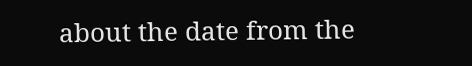about the date from the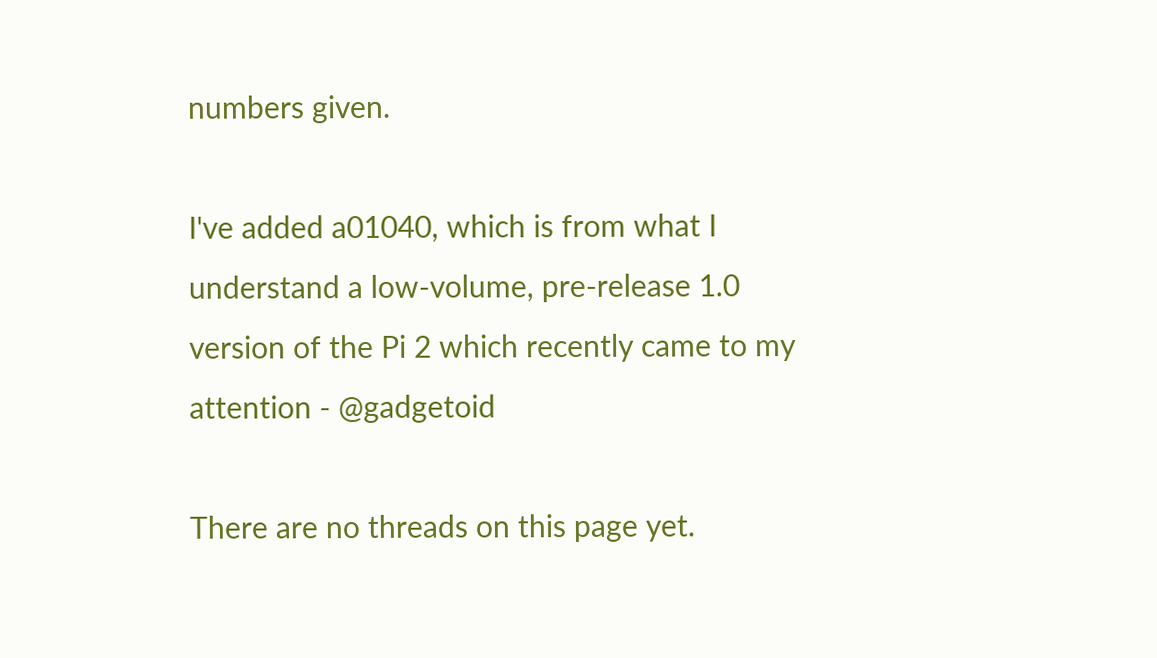numbers given.

I've added a01040, which is from what I understand a low-volume, pre-release 1.0 version of the Pi 2 which recently came to my attention - @gadgetoid

There are no threads on this page yet.